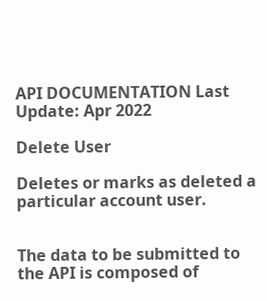API DOCUMENTATION Last Update: Apr 2022

Delete User

Deletes or marks as deleted a particular account user.


The data to be submitted to the API is composed of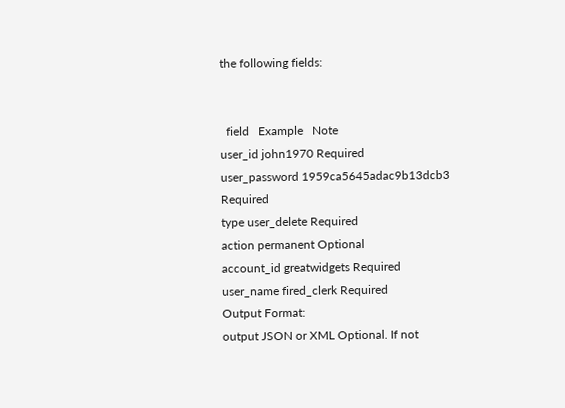the following fields:


  field   Example   Note
user_id john1970 Required
user_password 1959ca5645adac9b13dcb3 Required
type user_delete Required
action permanent Optional
account_id greatwidgets Required
user_name fired_clerk Required
Output Format:
output JSON or XML Optional. If not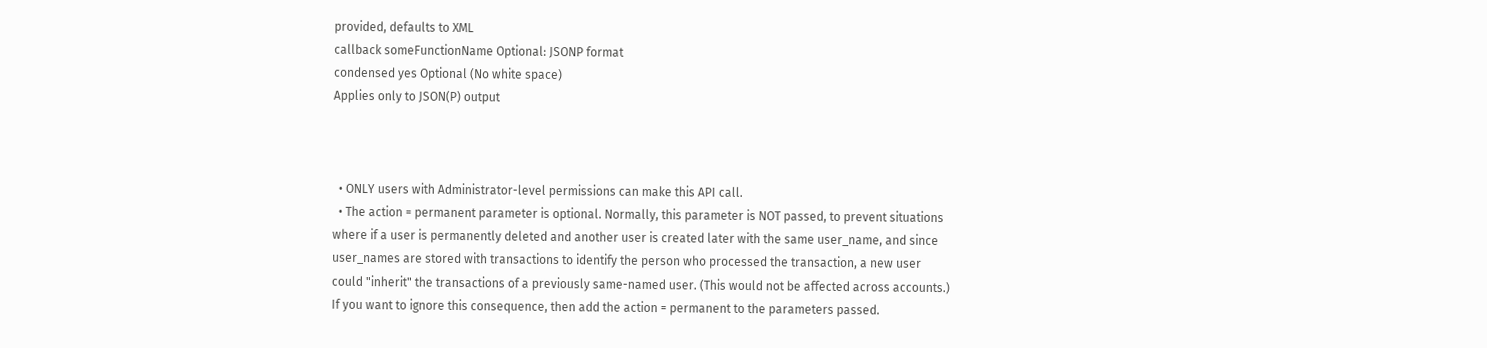provided, defaults to XML
callback someFunctionName Optional: JSONP format
condensed yes Optional (No white space)
Applies only to JSON(P) output



  • ONLY users with Administrator-level permissions can make this API call.
  • The action = permanent parameter is optional. Normally, this parameter is NOT passed, to prevent situations where if a user is permanently deleted and another user is created later with the same user_name, and since user_names are stored with transactions to identify the person who processed the transaction, a new user could "inherit" the transactions of a previously same-named user. (This would not be affected across accounts.) If you want to ignore this consequence, then add the action = permanent to the parameters passed.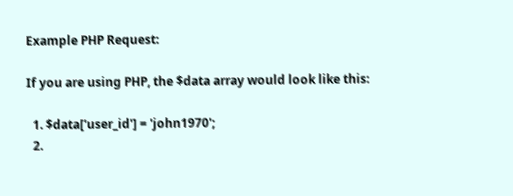Example PHP Request:

If you are using PHP, the $data array would look like this:

  1. $data['user_id'] = 'john1970';
  2.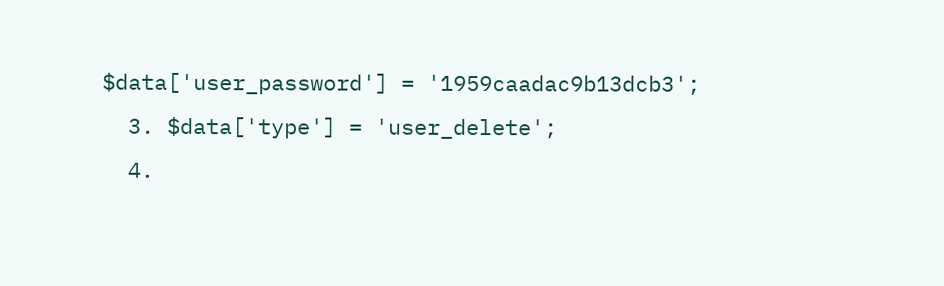$data['user_password'] = '1959caadac9b13dcb3';
  3. $data['type'] = 'user_delete';
  4.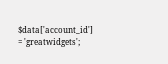$data['account_id'] = 'greatwidgets';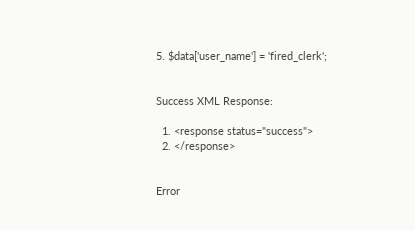5. $data['user_name'] = 'fired_clerk';


Success XML Response:

  1. <response status="success">
  2. </response>


Error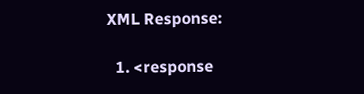XML Response:

  1. <response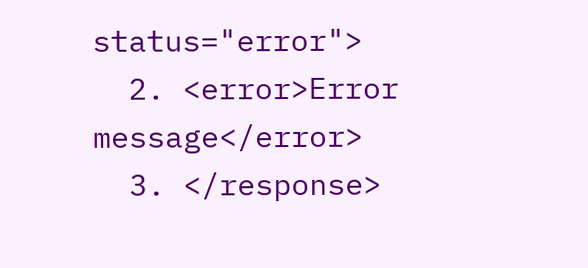status="error">
  2. <error>Error message</error>
  3. </response>